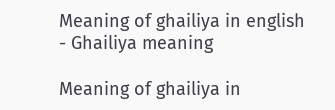Meaning of ghailiya in english - Ghailiya meaning

Meaning of ghailiya in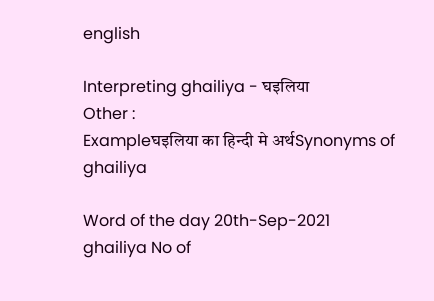english

Interpreting ghailiya - घइलिया
Other :
Exampleघइलिया का हिन्दी मे अर्थSynonyms of ghailiya

Word of the day 20th-Sep-2021
ghailiya No of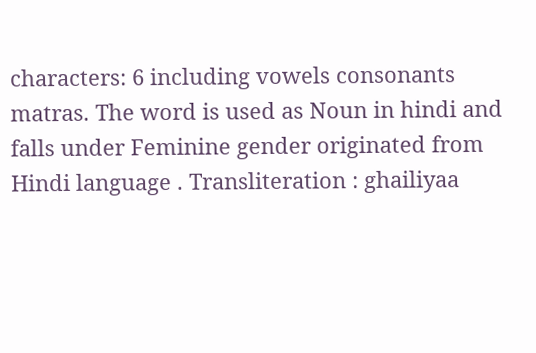characters: 6 including vowels consonants matras. The word is used as Noun in hindi and falls under Feminine gender originated from Hindi language . Transliteration : ghailiyaa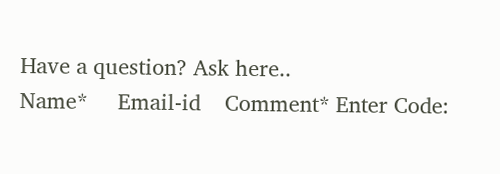Have a question? Ask here..
Name*     Email-id    Comment* Enter Code: